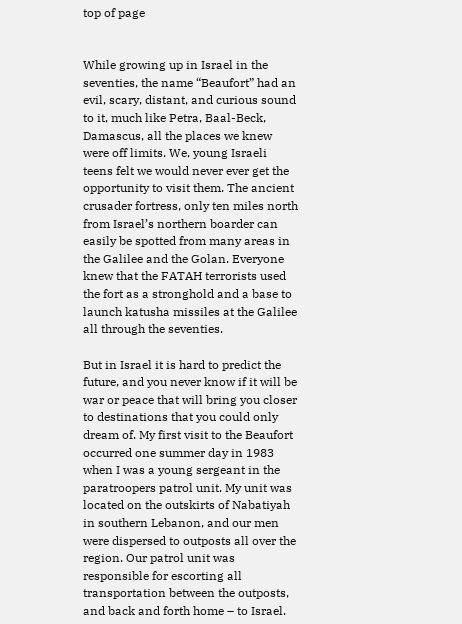top of page


While growing up in Israel in the seventies, the name “Beaufort” had an evil, scary, distant, and curious sound to it, much like Petra, Baal-Beck, Damascus, all the places we knew were off limits. We, young Israeli teens felt we would never ever get the opportunity to visit them. The ancient crusader fortress, only ten miles north from Israel’s northern boarder can easily be spotted from many areas in the Galilee and the Golan. Everyone knew that the FATAH terrorists used the fort as a stronghold and a base to launch katusha missiles at the Galilee all through the seventies.

But in Israel it is hard to predict the future, and you never know if it will be war or peace that will bring you closer to destinations that you could only dream of. My first visit to the Beaufort occurred one summer day in 1983 when I was a young sergeant in the paratroopers patrol unit. My unit was located on the outskirts of Nabatiyah in southern Lebanon, and our men were dispersed to outposts all over the region. Our patrol unit was responsible for escorting all transportation between the outposts, and back and forth home – to Israel.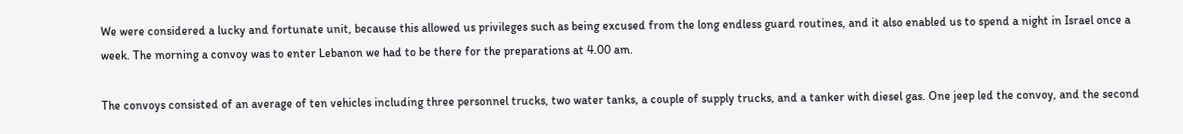We were considered a lucky and fortunate unit, because this allowed us privileges such as being excused from the long endless guard routines, and it also enabled us to spend a night in Israel once a week. The morning a convoy was to enter Lebanon we had to be there for the preparations at 4.00 am.

The convoys consisted of an average of ten vehicles including three personnel trucks, two water tanks, a couple of supply trucks, and a tanker with diesel gas. One jeep led the convoy, and the second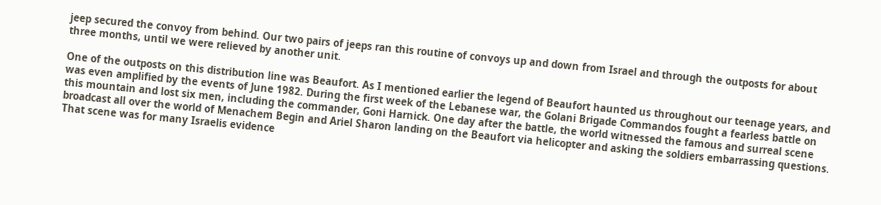jeep secured the convoy from behind. Our two pairs of jeeps ran this routine of convoys up and down from Israel and through the outposts for about three months, until we were relieved by another unit.

One of the outposts on this distribution line was Beaufort. As I mentioned earlier the legend of Beaufort haunted us throughout our teenage years, and was even amplified by the events of June 1982. During the first week of the Lebanese war, the Golani Brigade Commandos fought a fearless battle on this mountain and lost six men, including the commander, Goni Harnick. One day after the battle, the world witnessed the famous and surreal scene broadcast all over the world of Menachem Begin and Ariel Sharon landing on the Beaufort via helicopter and asking the soldiers embarrassing questions. That scene was for many Israelis evidence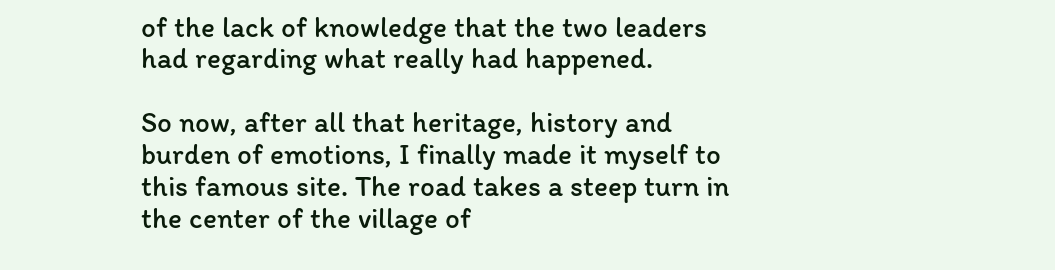of the lack of knowledge that the two leaders had regarding what really had happened.

So now, after all that heritage, history and burden of emotions, I finally made it myself to this famous site. The road takes a steep turn in the center of the village of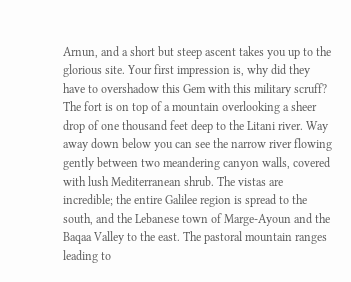Arnun, and a short but steep ascent takes you up to the glorious site. Your first impression is, why did they have to overshadow this Gem with this military scruff? The fort is on top of a mountain overlooking a sheer drop of one thousand feet deep to the Litani river. Way away down below you can see the narrow river flowing gently between two meandering canyon walls, covered with lush Mediterranean shrub. The vistas are incredible; the entire Galilee region is spread to the south, and the Lebanese town of Marge-Ayoun and the Baqaa Valley to the east. The pastoral mountain ranges leading to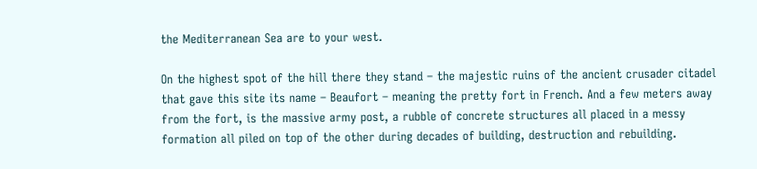the Mediterranean Sea are to your west.

On the highest spot of the hill there they stand – the majestic ruins of the ancient crusader citadel that gave this site its name – Beaufort – meaning the pretty fort in French. And a few meters away from the fort, is the massive army post, a rubble of concrete structures all placed in a messy formation all piled on top of the other during decades of building, destruction and rebuilding.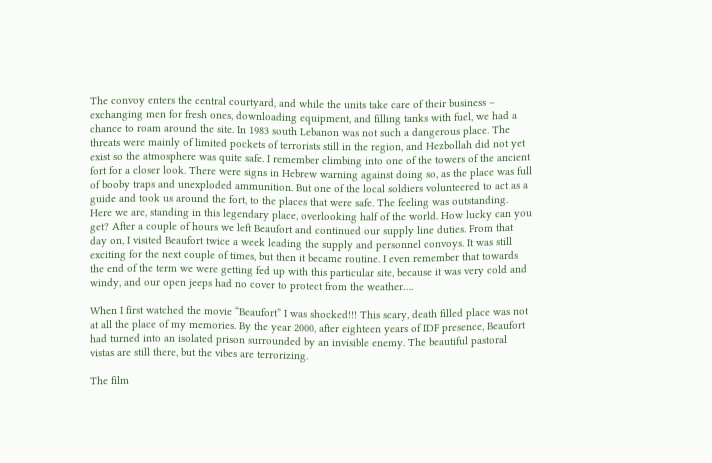The convoy enters the central courtyard, and while the units take care of their business – exchanging men for fresh ones, downloading equipment, and filling tanks with fuel, we had a chance to roam around the site. In 1983 south Lebanon was not such a dangerous place. The threats were mainly of limited pockets of terrorists still in the region, and Hezbollah did not yet exist so the atmosphere was quite safe. I remember climbing into one of the towers of the ancient fort for a closer look. There were signs in Hebrew warning against doing so, as the place was full of booby traps and unexploded ammunition. But one of the local soldiers volunteered to act as a guide and took us around the fort, to the places that were safe. The feeling was outstanding. Here we are, standing in this legendary place, overlooking half of the world. How lucky can you get? After a couple of hours we left Beaufort and continued our supply line duties. From that day on, I visited Beaufort twice a week leading the supply and personnel convoys. It was still exciting for the next couple of times, but then it became routine. I even remember that towards the end of the term we were getting fed up with this particular site, because it was very cold and windy, and our open jeeps had no cover to protect from the weather….

When I first watched the movie “Beaufort” I was shocked!!! This scary, death filled place was not at all the place of my memories. By the year 2000, after eighteen years of IDF presence, Beaufort had turned into an isolated prison surrounded by an invisible enemy. The beautiful pastoral vistas are still there, but the vibes are terrorizing.

The film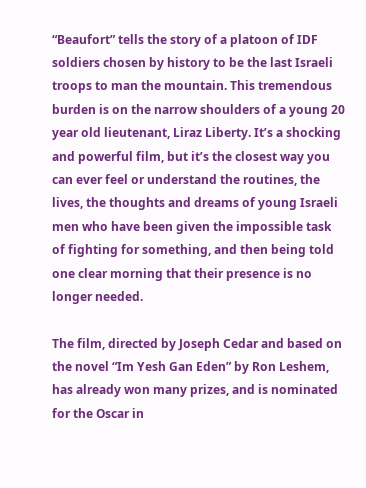“Beaufort” tells the story of a platoon of IDF soldiers chosen by history to be the last Israeli troops to man the mountain. This tremendous burden is on the narrow shoulders of a young 20 year old lieutenant, Liraz Liberty. It’s a shocking and powerful film, but it’s the closest way you can ever feel or understand the routines, the lives, the thoughts and dreams of young Israeli men who have been given the impossible task of fighting for something, and then being told one clear morning that their presence is no longer needed.

The film, directed by Joseph Cedar and based on the novel “Im Yesh Gan Eden” by Ron Leshem, has already won many prizes, and is nominated for the Oscar in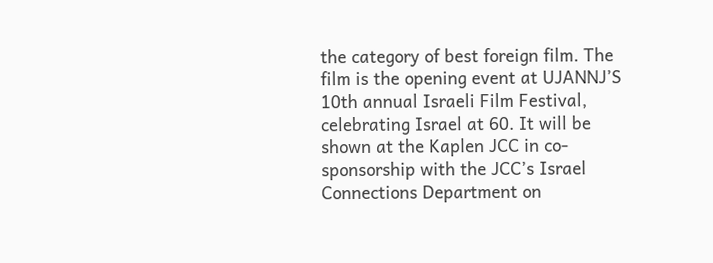the category of best foreign film. The film is the opening event at UJANNJ’S 10th annual Israeli Film Festival, celebrating Israel at 60. It will be shown at the Kaplen JCC in co-sponsorship with the JCC’s Israel Connections Department on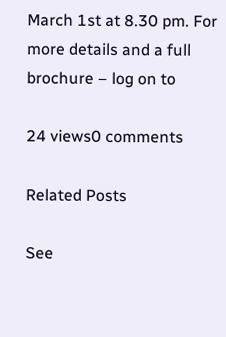March 1st at 8.30 pm. For more details and a full brochure – log on to

24 views0 comments

Related Posts

See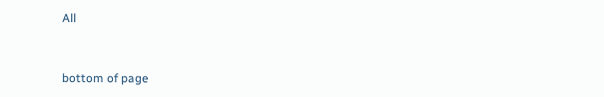All


bottom of page